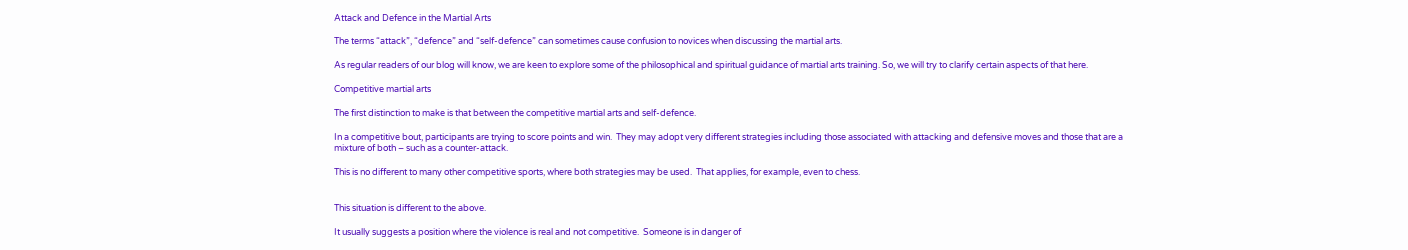Attack and Defence in the Martial Arts

The terms “attack”, “defence” and “self-defence” can sometimes cause confusion to novices when discussing the martial arts.

As regular readers of our blog will know, we are keen to explore some of the philosophical and spiritual guidance of martial arts training. So, we will try to clarify certain aspects of that here.

Competitive martial arts

The first distinction to make is that between the competitive martial arts and self-defence.

In a competitive bout, participants are trying to score points and win.  They may adopt very different strategies including those associated with attacking and defensive moves and those that are a mixture of both – such as a counter-attack.

This is no different to many other competitive sports, where both strategies may be used.  That applies, for example, even to chess.


This situation is different to the above.

It usually suggests a position where the violence is real and not competitive.  Someone is in danger of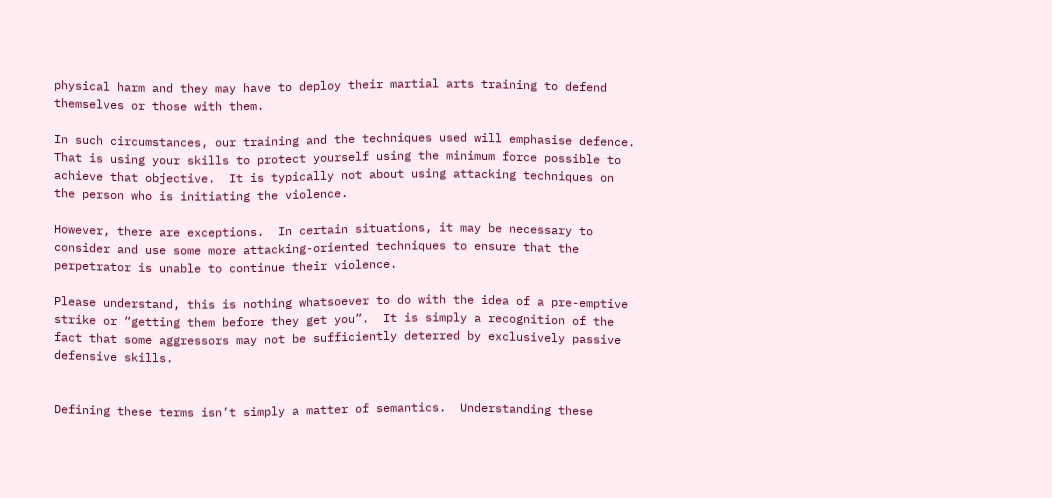physical harm and they may have to deploy their martial arts training to defend themselves or those with them.

In such circumstances, our training and the techniques used will emphasise defence.  That is using your skills to protect yourself using the minimum force possible to achieve that objective.  It is typically not about using attacking techniques on the person who is initiating the violence.

However, there are exceptions.  In certain situations, it may be necessary to consider and use some more attacking-oriented techniques to ensure that the perpetrator is unable to continue their violence.

Please understand, this is nothing whatsoever to do with the idea of a pre-emptive strike or “getting them before they get you”.  It is simply a recognition of the fact that some aggressors may not be sufficiently deterred by exclusively passive defensive skills.


Defining these terms isn’t simply a matter of semantics.  Understanding these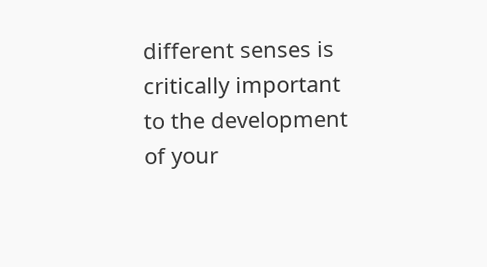different senses is critically important to the development of your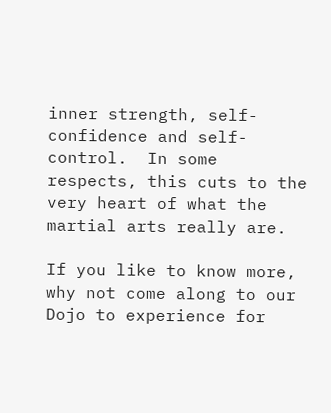inner strength, self-confidence and self-control.  In some respects, this cuts to the very heart of what the martial arts really are.

If you like to know more, why not come along to our Dojo to experience for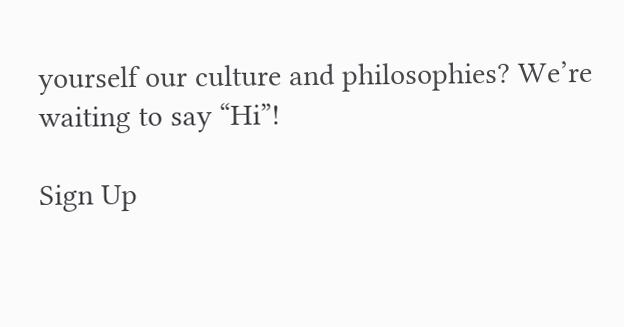yourself our culture and philosophies? We’re waiting to say “Hi”!

Sign Up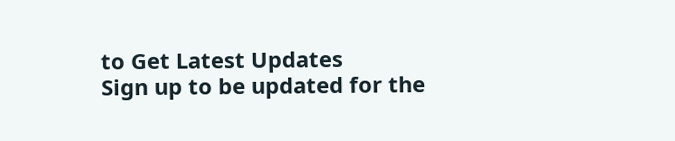to Get Latest Updates
Sign up to be updated for the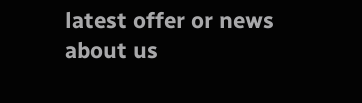latest offer or news about us